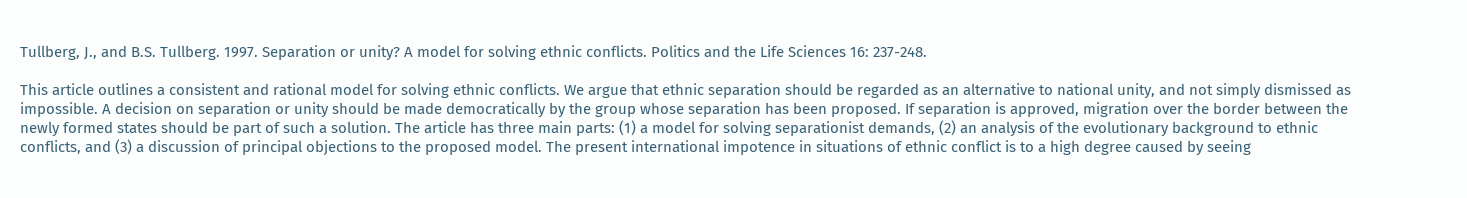Tullberg, J., and B.S. Tullberg. 1997. Separation or unity? A model for solving ethnic conflicts. Politics and the Life Sciences 16: 237-248.

This article outlines a consistent and rational model for solving ethnic conflicts. We argue that ethnic separation should be regarded as an alternative to national unity, and not simply dismissed as impossible. A decision on separation or unity should be made democratically by the group whose separation has been proposed. If separation is approved, migration over the border between the newly formed states should be part of such a solution. The article has three main parts: (1) a model for solving separationist demands, (2) an analysis of the evolutionary background to ethnic conflicts, and (3) a discussion of principal objections to the proposed model. The present international impotence in situations of ethnic conflict is to a high degree caused by seeing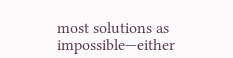most solutions as impossible—either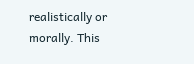realistically or morally. This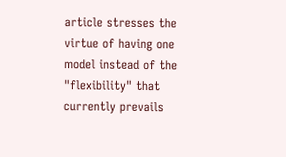article stresses the virtue of having one model instead of the "flexibility" that currently prevails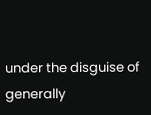under the disguise of generally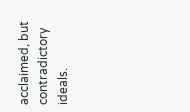acclaimed, but contradictory ideals.